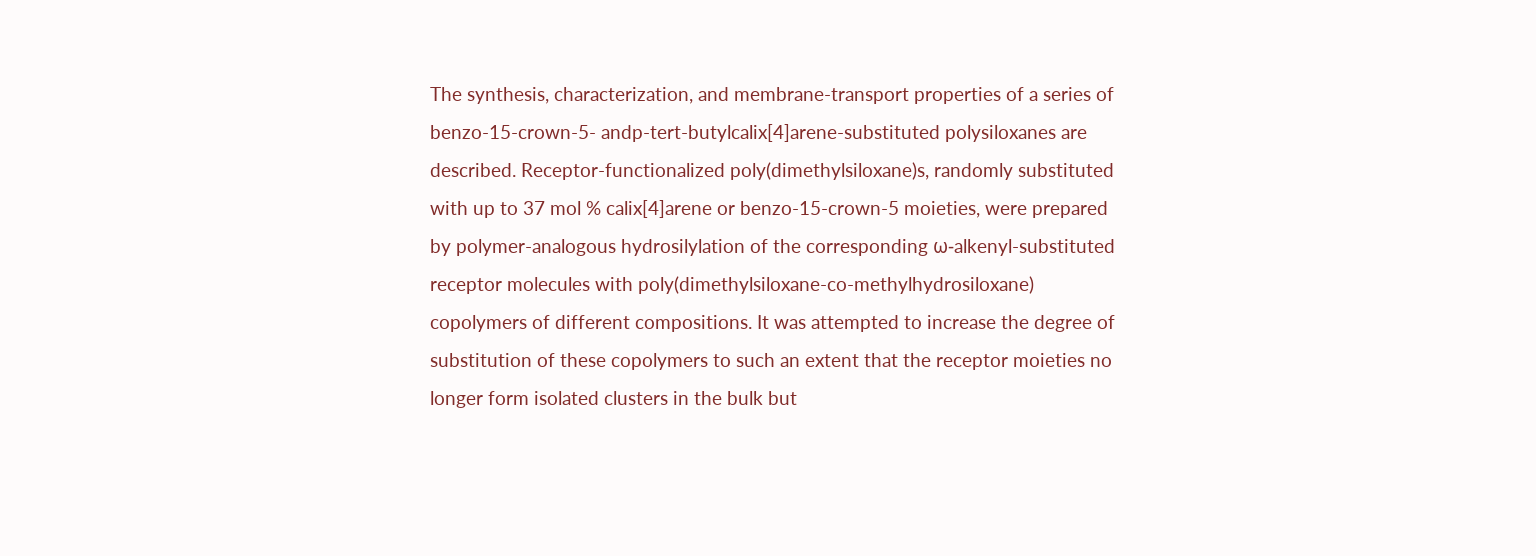The synthesis, characterization, and membrane-transport properties of a series of benzo-15-crown-5- andp-tert-butylcalix[4]arene-substituted polysiloxanes are described. Receptor-functionalized poly(dimethylsiloxane)s, randomly substituted with up to 37 mol % calix[4]arene or benzo-15-crown-5 moieties, were prepared by polymer-analogous hydrosilylation of the corresponding ω-alkenyl-substituted receptor molecules with poly(dimethylsiloxane-co-methylhydrosiloxane) copolymers of different compositions. It was attempted to increase the degree of substitution of these copolymers to such an extent that the receptor moieties no longer form isolated clusters in the bulk but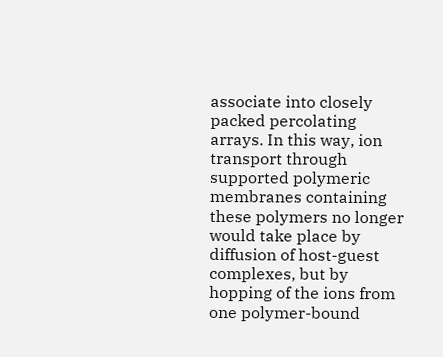associate into closely packed percolating arrays. In this way, ion transport through supported polymeric membranes containing these polymers no longer would take place by diffusion of host-guest complexes, but by hopping of the ions from one polymer-bound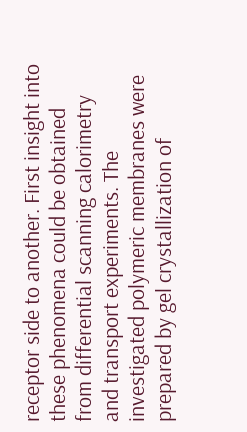receptor side to another. First insight into these phenomena could be obtained from differential scanning calorimetry and transport experiments. The investigated polymeric membranes were prepared by gel crystallization of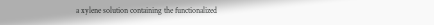a xylene solution containing the functionalized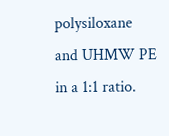polysiloxane and UHMW PE in a 1:1 ratio.